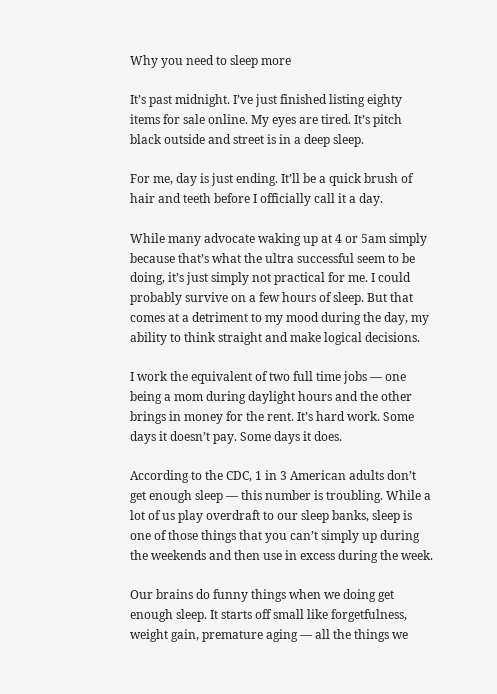Why you need to sleep more

It’s past midnight. I’ve just finished listing eighty items for sale online. My eyes are tired. It’s pitch black outside and street is in a deep sleep.

For me, day is just ending. It’ll be a quick brush of hair and teeth before I officially call it a day.

While many advocate waking up at 4 or 5am simply because that’s what the ultra successful seem to be doing, it’s just simply not practical for me. I could probably survive on a few hours of sleep. But that comes at a detriment to my mood during the day, my ability to think straight and make logical decisions.

I work the equivalent of two full time jobs — one being a mom during daylight hours and the other brings in money for the rent. It’s hard work. Some days it doesn’t pay. Some days it does.

According to the CDC, 1 in 3 American adults don’t get enough sleep — this number is troubling. While a lot of us play overdraft to our sleep banks, sleep is one of those things that you can’t simply up during the weekends and then use in excess during the week.

Our brains do funny things when we doing get enough sleep. It starts off small like forgetfulness, weight gain, premature aging — all the things we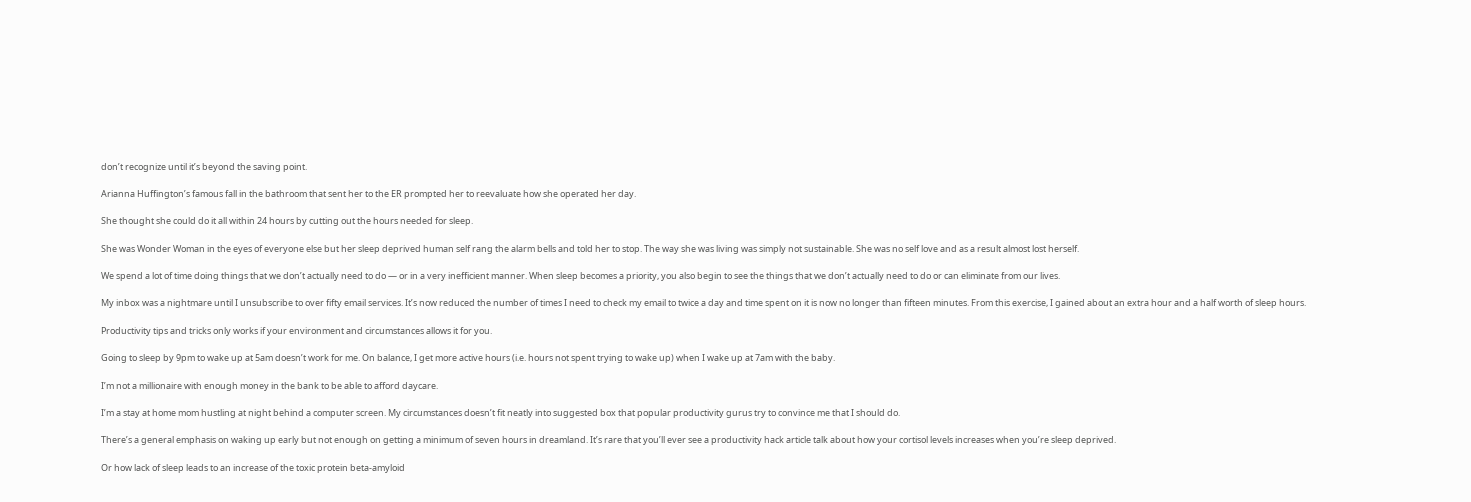don’t recognize until it’s beyond the saving point.

Arianna Huffington’s famous fall in the bathroom that sent her to the ER prompted her to reevaluate how she operated her day.

She thought she could do it all within 24 hours by cutting out the hours needed for sleep.

She was Wonder Woman in the eyes of everyone else but her sleep deprived human self rang the alarm bells and told her to stop. The way she was living was simply not sustainable. She was no self love and as a result almost lost herself.

We spend a lot of time doing things that we don’t actually need to do — or in a very inefficient manner. When sleep becomes a priority, you also begin to see the things that we don’t actually need to do or can eliminate from our lives.

My inbox was a nightmare until I unsubscribe to over fifty email services. It’s now reduced the number of times I need to check my email to twice a day and time spent on it is now no longer than fifteen minutes. From this exercise, I gained about an extra hour and a half worth of sleep hours.

Productivity tips and tricks only works if your environment and circumstances allows it for you.

Going to sleep by 9pm to wake up at 5am doesn’t work for me. On balance, I get more active hours (i.e. hours not spent trying to wake up) when I wake up at 7am with the baby.

I’m not a millionaire with enough money in the bank to be able to afford daycare.

I’m a stay at home mom hustling at night behind a computer screen. My circumstances doesn’t fit neatly into suggested box that popular productivity gurus try to convince me that I should do.

There’s a general emphasis on waking up early but not enough on getting a minimum of seven hours in dreamland. It’s rare that you’ll ever see a productivity hack article talk about how your cortisol levels increases when you’re sleep deprived.

Or how lack of sleep leads to an increase of the toxic protein beta-amyloid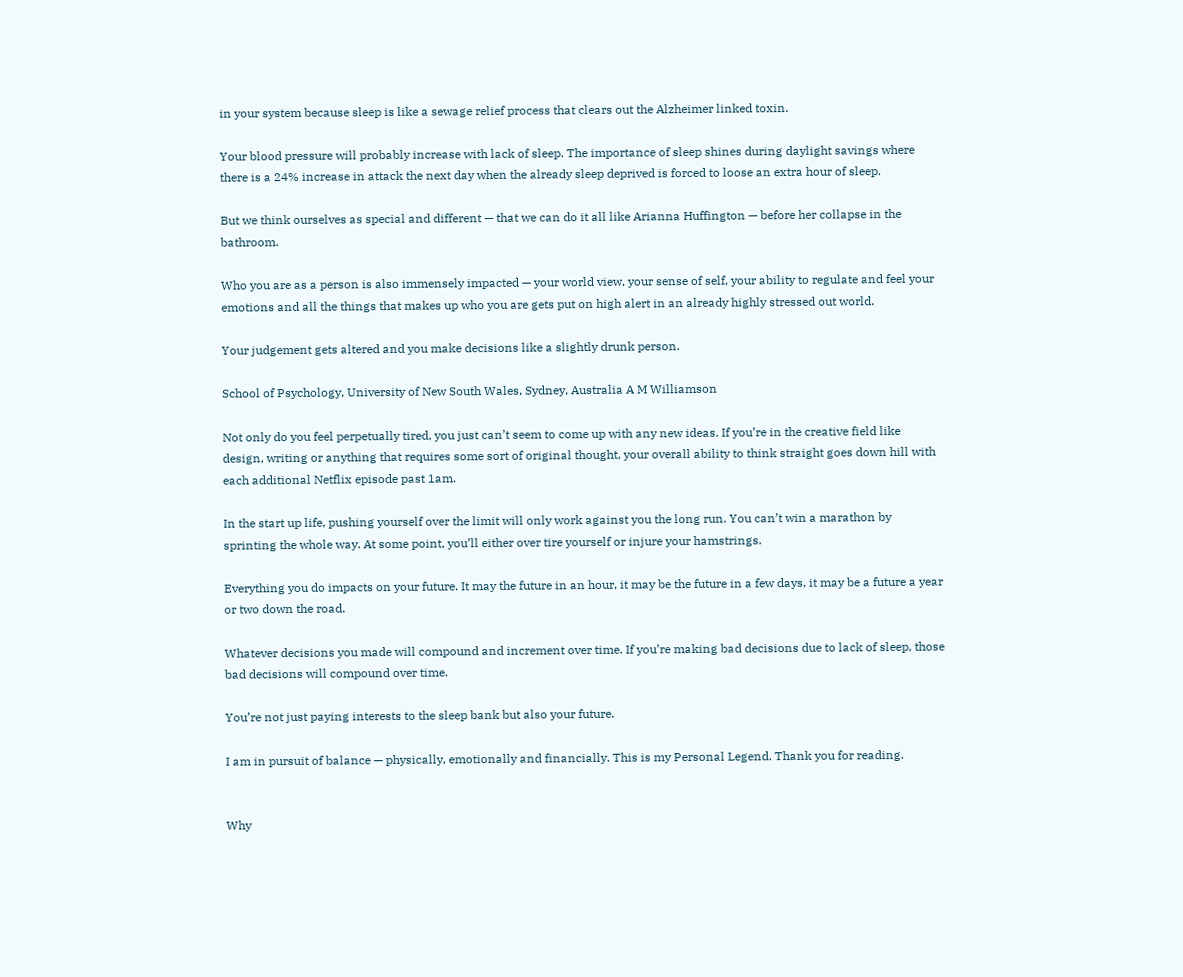in your system because sleep is like a sewage relief process that clears out the Alzheimer linked toxin.

Your blood pressure will probably increase with lack of sleep. The importance of sleep shines during daylight savings where there is a 24% increase in attack the next day when the already sleep deprived is forced to loose an extra hour of sleep.

But we think ourselves as special and different — that we can do it all like Arianna Huffington — before her collapse in the bathroom.

Who you are as a person is also immensely impacted — your world view, your sense of self, your ability to regulate and feel your emotions and all the things that makes up who you are gets put on high alert in an already highly stressed out world.

Your judgement gets altered and you make decisions like a slightly drunk person.

School of Psychology, University of New South Wales, Sydney, Australia A M Williamson

Not only do you feel perpetually tired, you just can’t seem to come up with any new ideas. If you’re in the creative field like design, writing or anything that requires some sort of original thought, your overall ability to think straight goes down hill with each additional Netflix episode past 1am.

In the start up life, pushing yourself over the limit will only work against you the long run. You can’t win a marathon by sprinting the whole way. At some point, you’ll either over tire yourself or injure your hamstrings.

Everything you do impacts on your future. It may the future in an hour, it may be the future in a few days, it may be a future a year or two down the road.

Whatever decisions you made will compound and increment over time. If you’re making bad decisions due to lack of sleep, those bad decisions will compound over time.

You’re not just paying interests to the sleep bank but also your future.

I am in pursuit of balance — physically, emotionally and financially. This is my Personal Legend. Thank you for reading.


Why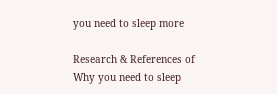you need to sleep more

Research & References of Why you need to sleep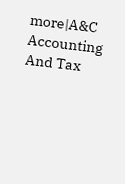more|A&C Accounting And Tax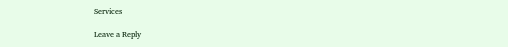Services

Leave a Reply